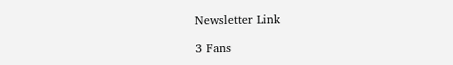Newsletter Link

3 Fans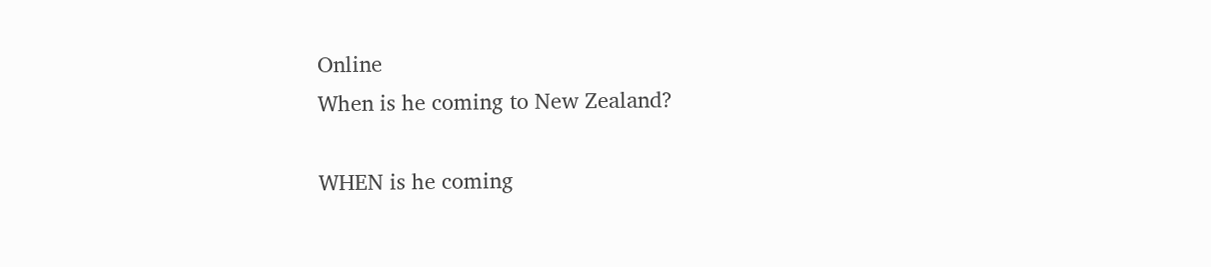Online
When is he coming to New Zealand?

WHEN is he coming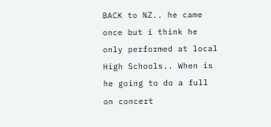BACK to NZ.. he came once but i think he only performed at local High Schools.. When is he going to do a full on concert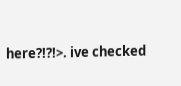here?!?!>. ive checked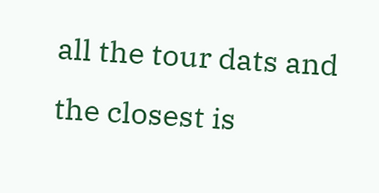all the tour dats and the closest is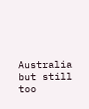Australia but still too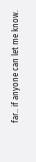far.. if anyone can let me know.